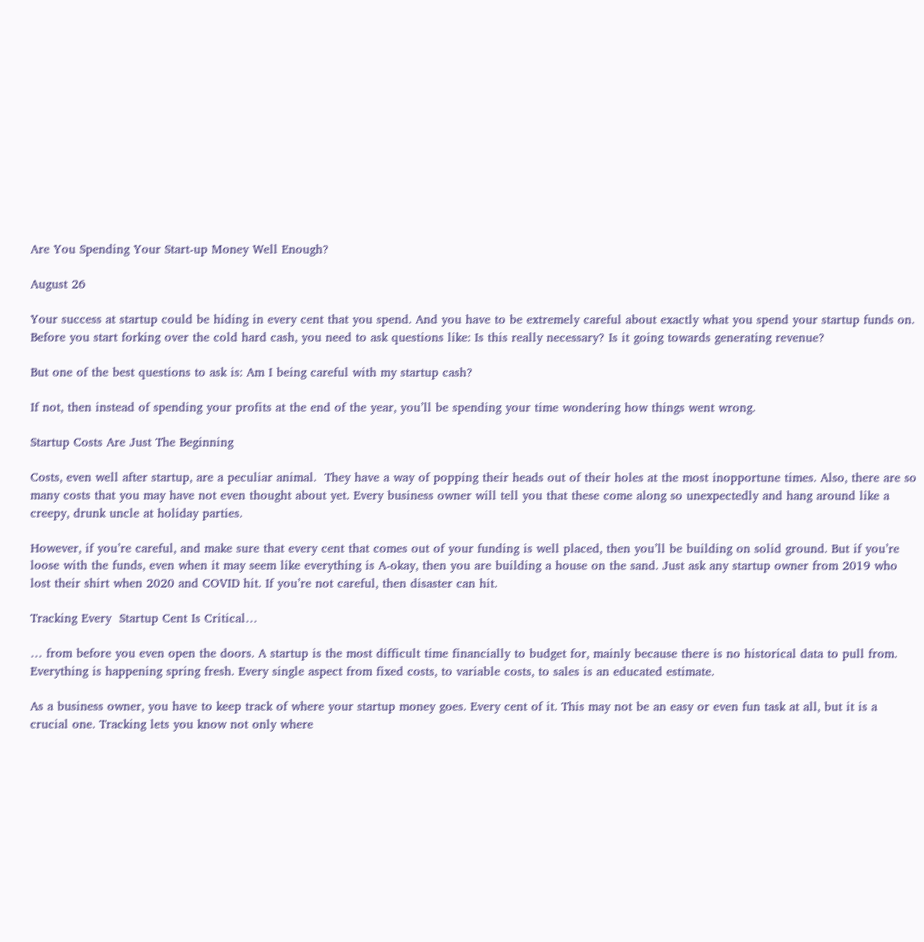Are You Spending Your Start-up Money Well Enough?

August 26

Your success at startup could be hiding in every cent that you spend. And you have to be extremely careful about exactly what you spend your startup funds on. Before you start forking over the cold hard cash, you need to ask questions like: Is this really necessary? Is it going towards generating revenue?

But one of the best questions to ask is: Am I being careful with my startup cash?

If not, then instead of spending your profits at the end of the year, you’ll be spending your time wondering how things went wrong.

Startup Costs Are Just The Beginning

Costs, even well after startup, are a peculiar animal.  They have a way of popping their heads out of their holes at the most inopportune times. Also, there are so many costs that you may have not even thought about yet. Every business owner will tell you that these come along so unexpectedly and hang around like a creepy, drunk uncle at holiday parties.

However, if you’re careful, and make sure that every cent that comes out of your funding is well placed, then you’ll be building on solid ground. But if you’re loose with the funds, even when it may seem like everything is A-okay, then you are building a house on the sand. Just ask any startup owner from 2019 who lost their shirt when 2020 and COVID hit. If you’re not careful, then disaster can hit.

Tracking Every  Startup Cent Is Critical…

… from before you even open the doors. A startup is the most difficult time financially to budget for, mainly because there is no historical data to pull from. Everything is happening spring fresh. Every single aspect from fixed costs, to variable costs, to sales is an educated estimate.

As a business owner, you have to keep track of where your startup money goes. Every cent of it. This may not be an easy or even fun task at all, but it is a crucial one. Tracking lets you know not only where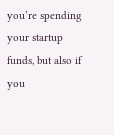you’re spending your startup funds, but also if you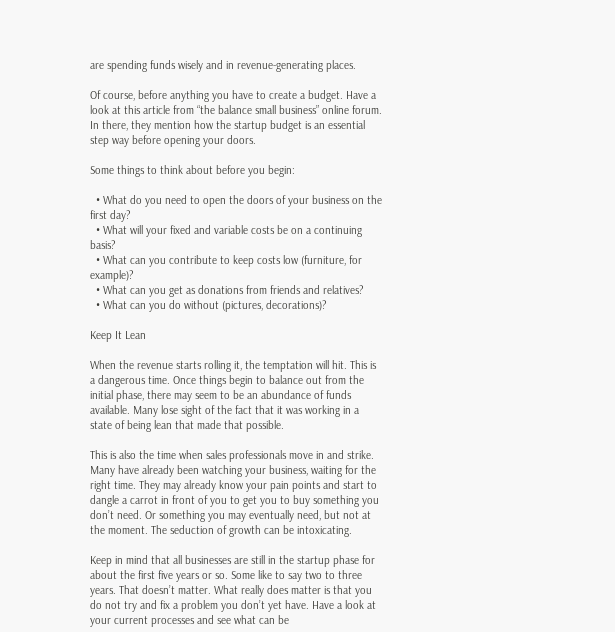are spending funds wisely and in revenue-generating places.

Of course, before anything you have to create a budget. Have a look at this article from “the balance small business” online forum. In there, they mention how the startup budget is an essential step way before opening your doors.

Some things to think about before you begin:

  • What do you need to open the doors of your business on the first day?
  • What will your fixed and variable costs be on a continuing basis?
  • What can you contribute to keep costs low (furniture, for example)?
  • What can you get as donations from friends and relatives?
  • What can you do without (pictures, decorations)?

Keep It Lean

When the revenue starts rolling it, the temptation will hit. This is a dangerous time. Once things begin to balance out from the initial phase, there may seem to be an abundance of funds available. Many lose sight of the fact that it was working in a state of being lean that made that possible.

This is also the time when sales professionals move in and strike. Many have already been watching your business, waiting for the right time. They may already know your pain points and start to dangle a carrot in front of you to get you to buy something you don’t need. Or something you may eventually need, but not at the moment. The seduction of growth can be intoxicating.

Keep in mind that all businesses are still in the startup phase for about the first five years or so. Some like to say two to three years. That doesn’t matter. What really does matter is that you do not try and fix a problem you don’t yet have. Have a look at your current processes and see what can be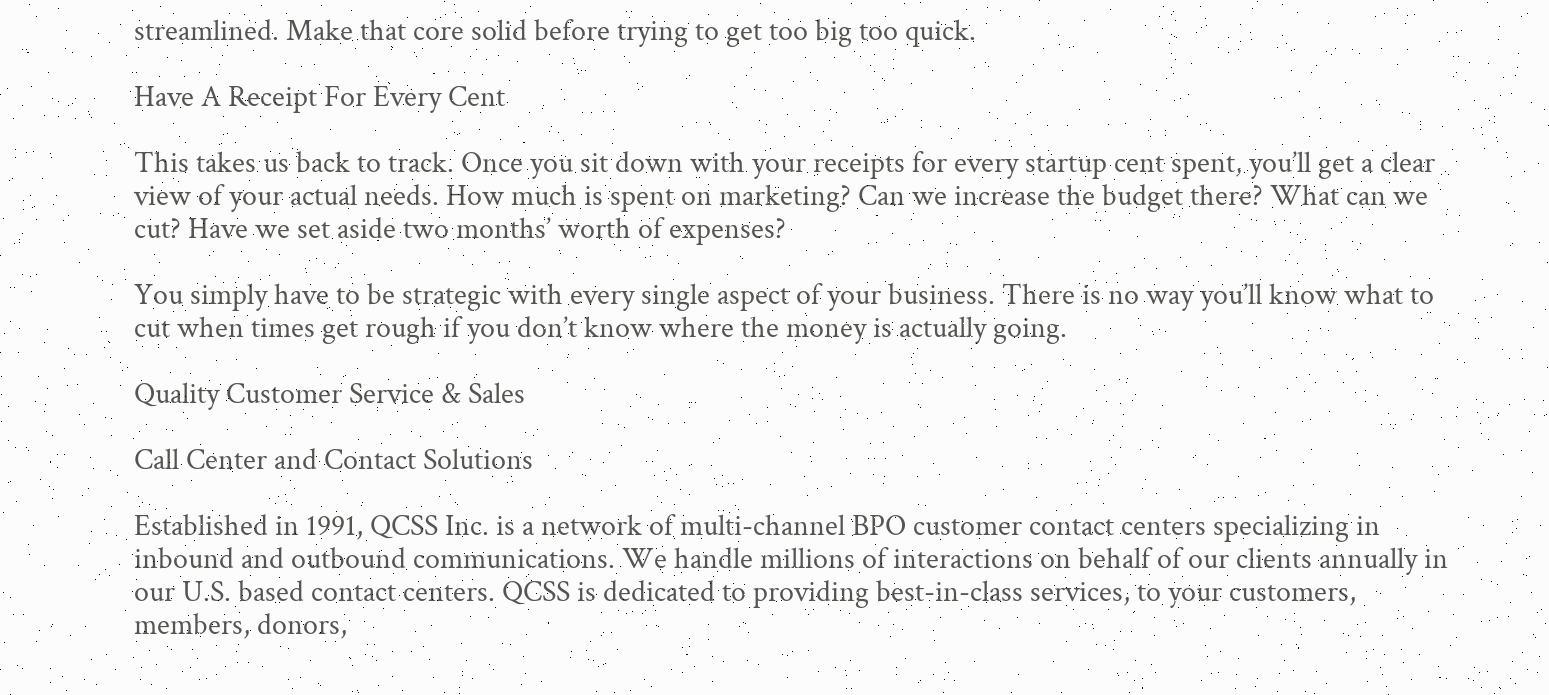streamlined. Make that core solid before trying to get too big too quick.

Have A Receipt For Every Cent

This takes us back to track. Once you sit down with your receipts for every startup cent spent, you’ll get a clear view of your actual needs. How much is spent on marketing? Can we increase the budget there? What can we cut? Have we set aside two months’ worth of expenses?

You simply have to be strategic with every single aspect of your business. There is no way you’ll know what to cut when times get rough if you don’t know where the money is actually going.

Quality Customer Service & Sales

Call Center and Contact Solutions

Established in 1991, QCSS Inc. is a network of multi-channel BPO customer contact centers specializing in inbound and outbound communications. We handle millions of interactions on behalf of our clients annually in our U.S. based contact centers. QCSS is dedicated to providing best-in-class services, to your customers, members, donors,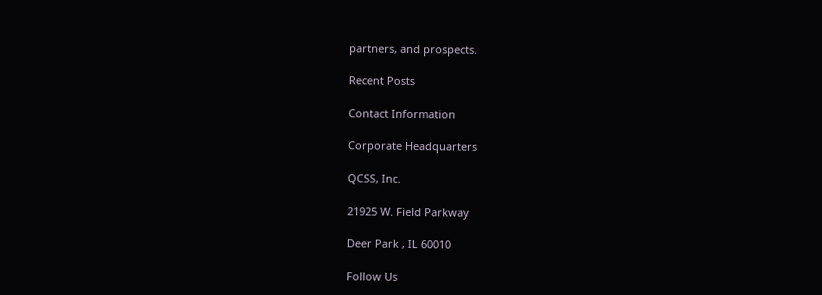partners, and prospects.

Recent Posts

Contact Information

Corporate Headquarters

QCSS, Inc.

21925 W. Field Parkway

Deer Park , IL 60010

Follow Us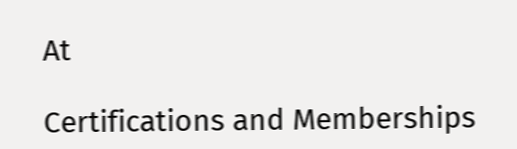At

Certifications and Memberships